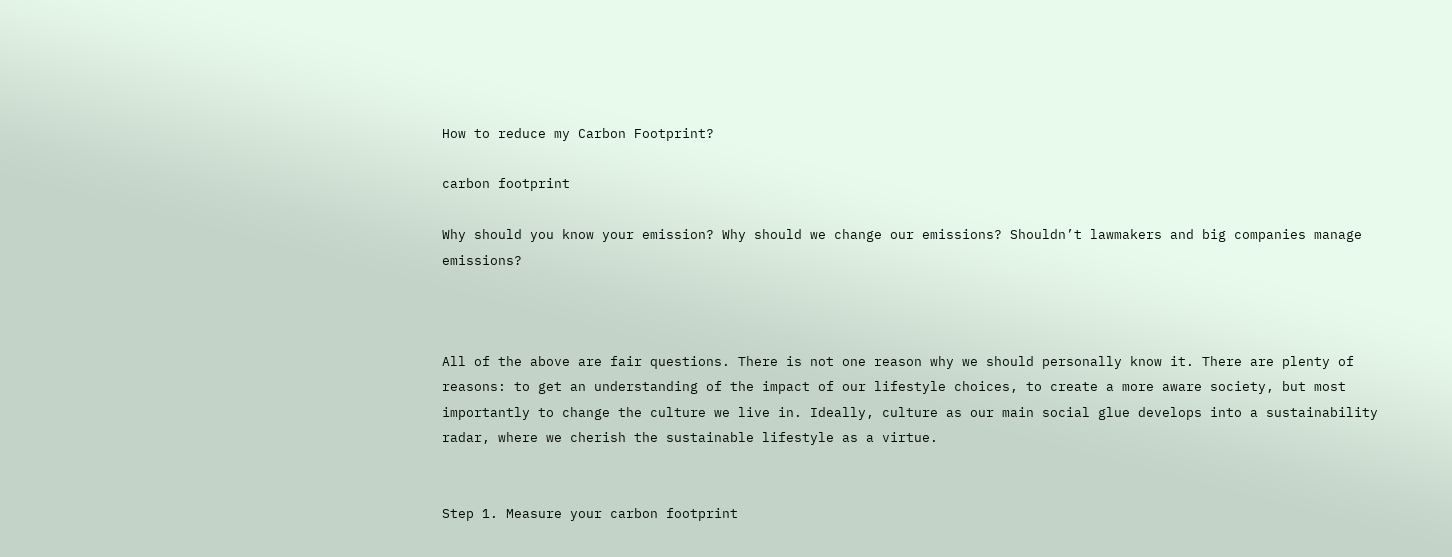How to reduce my Carbon Footprint?

carbon footprint

Why should you know your emission? Why should we change our emissions? Shouldn’t lawmakers and big companies manage emissions?



All of the above are fair questions. There is not one reason why we should personally know it. There are plenty of reasons: to get an understanding of the impact of our lifestyle choices, to create a more aware society, but most importantly to change the culture we live in. Ideally, culture as our main social glue develops into a sustainability radar, where we cherish the sustainable lifestyle as a virtue.


Step 1. Measure your carbon footprint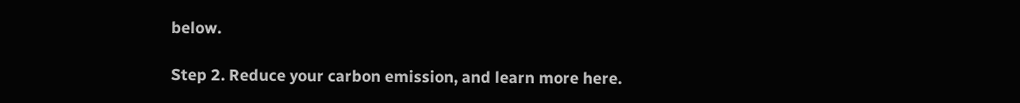below.

Step 2. Reduce your carbon emission, and learn more here.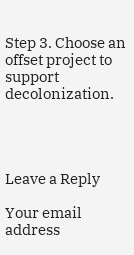Step 3. Choose an offset project to support decolonization.




Leave a Reply

Your email address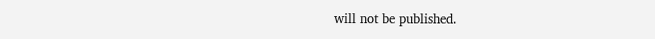will not be published.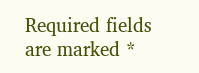Required fields are marked *